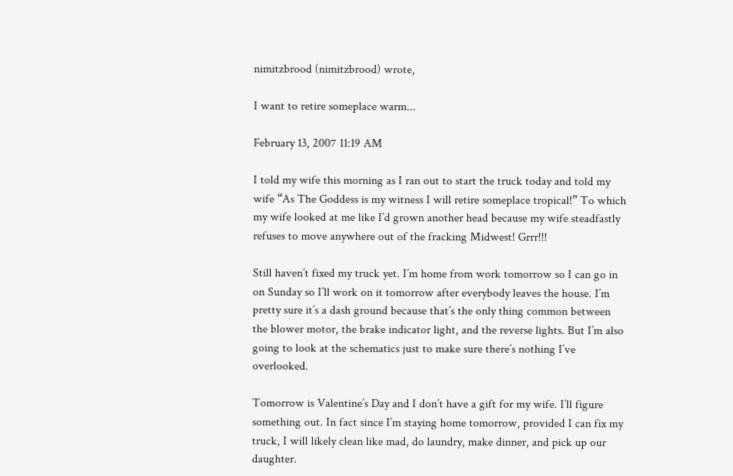nimitzbrood (nimitzbrood) wrote,

I want to retire someplace warm...

February 13, 2007 11:19 AM

I told my wife this morning as I ran out to start the truck today and told my wife “As The Goddess is my witness I will retire someplace tropical!” To which my wife looked at me like I’d grown another head because my wife steadfastly refuses to move anywhere out of the fracking Midwest! Grrr!!!

Still haven’t fixed my truck yet. I’m home from work tomorrow so I can go in on Sunday so I’ll work on it tomorrow after everybody leaves the house. I’m pretty sure it’s a dash ground because that’s the only thing common between the blower motor, the brake indicator light, and the reverse lights. But I’m also going to look at the schematics just to make sure there’s nothing I’ve overlooked.

Tomorrow is Valentine’s Day and I don’t have a gift for my wife. I’ll figure something out. In fact since I’m staying home tomorrow, provided I can fix my truck, I will likely clean like mad, do laundry, make dinner, and pick up our daughter.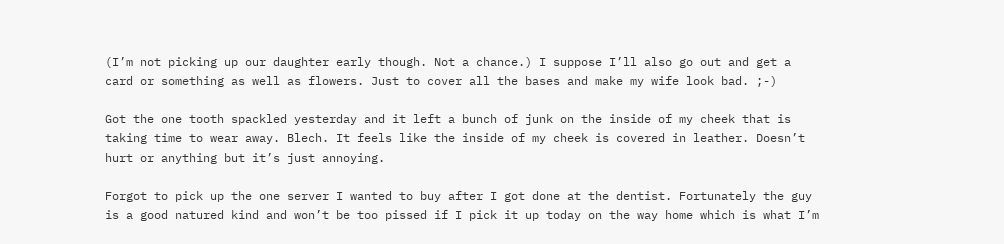(I’m not picking up our daughter early though. Not a chance.) I suppose I’ll also go out and get a card or something as well as flowers. Just to cover all the bases and make my wife look bad. ;-)

Got the one tooth spackled yesterday and it left a bunch of junk on the inside of my cheek that is taking time to wear away. Blech. It feels like the inside of my cheek is covered in leather. Doesn’t hurt or anything but it’s just annoying.

Forgot to pick up the one server I wanted to buy after I got done at the dentist. Fortunately the guy is a good natured kind and won’t be too pissed if I pick it up today on the way home which is what I’m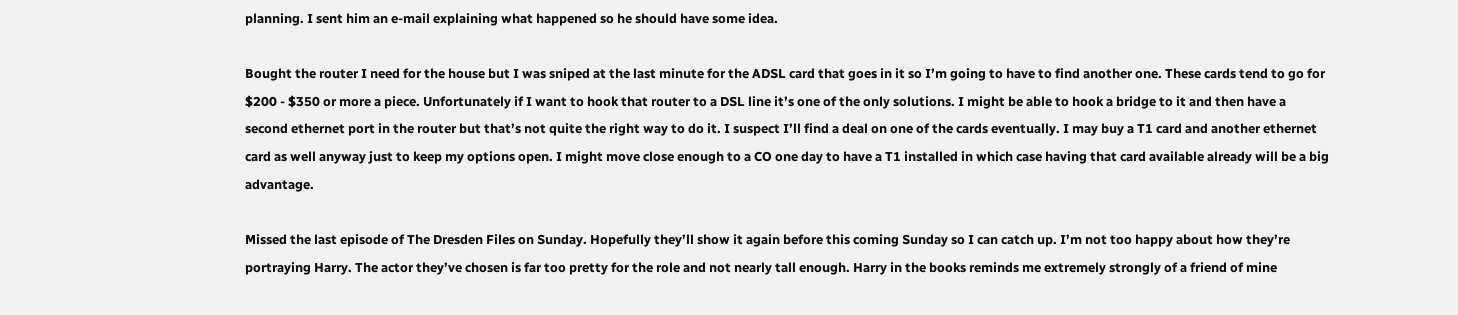planning. I sent him an e-mail explaining what happened so he should have some idea.

Bought the router I need for the house but I was sniped at the last minute for the ADSL card that goes in it so I’m going to have to find another one. These cards tend to go for $200 - $350 or more a piece. Unfortunately if I want to hook that router to a DSL line it’s one of the only solutions. I might be able to hook a bridge to it and then have a second ethernet port in the router but that’s not quite the right way to do it. I suspect I’ll find a deal on one of the cards eventually. I may buy a T1 card and another ethernet card as well anyway just to keep my options open. I might move close enough to a CO one day to have a T1 installed in which case having that card available already will be a big advantage.

Missed the last episode of The Dresden Files on Sunday. Hopefully they’ll show it again before this coming Sunday so I can catch up. I’m not too happy about how they’re portraying Harry. The actor they’ve chosen is far too pretty for the role and not nearly tall enough. Harry in the books reminds me extremely strongly of a friend of mine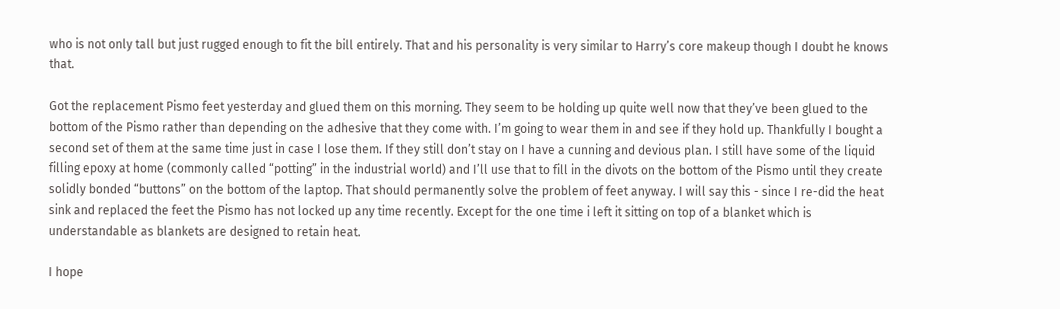who is not only tall but just rugged enough to fit the bill entirely. That and his personality is very similar to Harry’s core makeup though I doubt he knows that.

Got the replacement Pismo feet yesterday and glued them on this morning. They seem to be holding up quite well now that they’ve been glued to the bottom of the Pismo rather than depending on the adhesive that they come with. I’m going to wear them in and see if they hold up. Thankfully I bought a second set of them at the same time just in case I lose them. If they still don’t stay on I have a cunning and devious plan. I still have some of the liquid filling epoxy at home (commonly called “potting” in the industrial world) and I’ll use that to fill in the divots on the bottom of the Pismo until they create solidly bonded “buttons” on the bottom of the laptop. That should permanently solve the problem of feet anyway. I will say this - since I re-did the heat sink and replaced the feet the Pismo has not locked up any time recently. Except for the one time i left it sitting on top of a blanket which is understandable as blankets are designed to retain heat.

I hope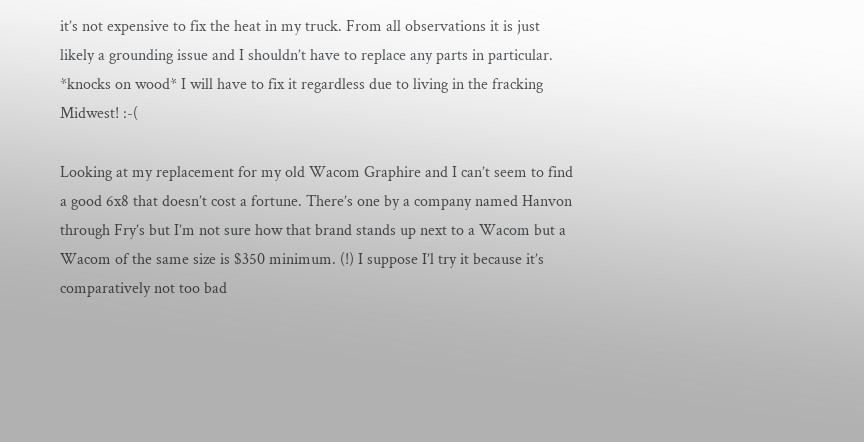it’s not expensive to fix the heat in my truck. From all observations it is just likely a grounding issue and I shouldn’t have to replace any parts in particular. *knocks on wood* I will have to fix it regardless due to living in the fracking Midwest! :-(

Looking at my replacement for my old Wacom Graphire and I can’t seem to find a good 6x8 that doesn’t cost a fortune. There’s one by a company named Hanvon through Fry’s but I’m not sure how that brand stands up next to a Wacom but a Wacom of the same size is $350 minimum. (!) I suppose I’l try it because it’s comparatively not too bad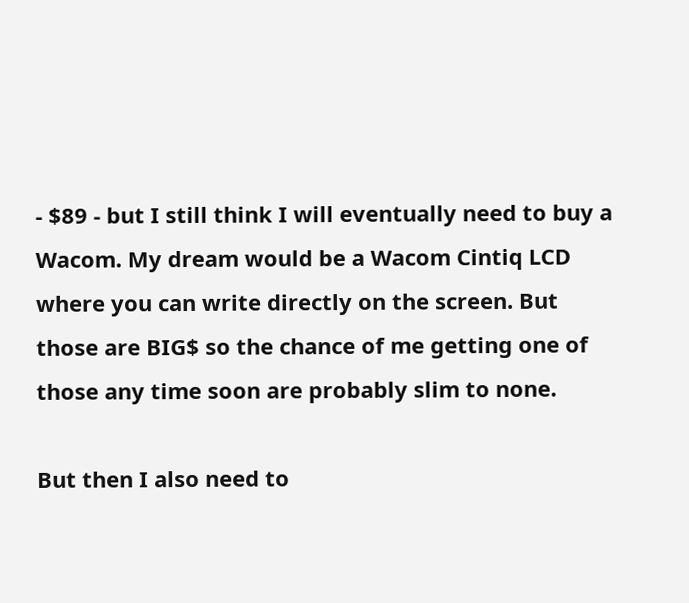- $89 - but I still think I will eventually need to buy a Wacom. My dream would be a Wacom Cintiq LCD where you can write directly on the screen. But those are BIG$ so the chance of me getting one of those any time soon are probably slim to none.

But then I also need to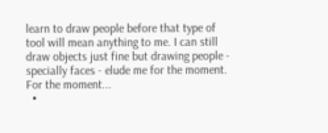learn to draw people before that type of tool will mean anything to me. I can still draw objects just fine but drawing people - specially faces - elude me for the moment. For the moment...
  •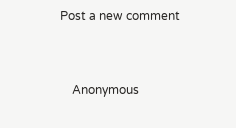Post a new comment


    Anonymous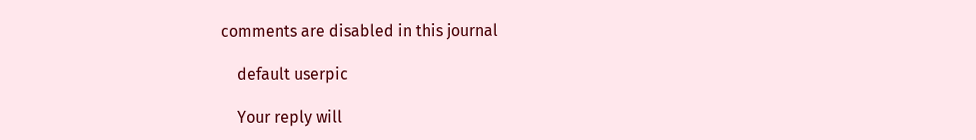comments are disabled in this journal

    default userpic

    Your reply will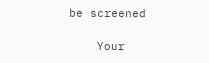be screened

    Your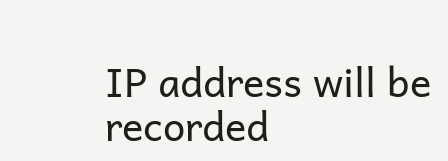IP address will be recorded